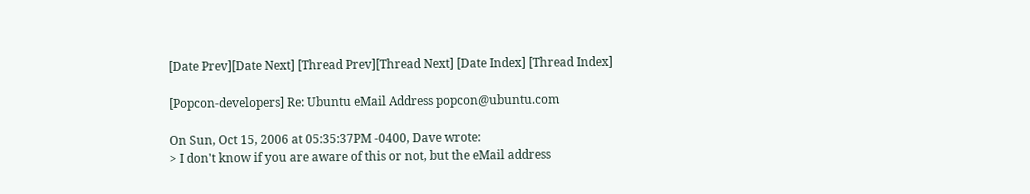[Date Prev][Date Next] [Thread Prev][Thread Next] [Date Index] [Thread Index]

[Popcon-developers] Re: Ubuntu eMail Address popcon@ubuntu.com

On Sun, Oct 15, 2006 at 05:35:37PM -0400, Dave wrote:
> I don't know if you are aware of this or not, but the eMail address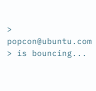>   popcon@ubuntu.com
> is bouncing...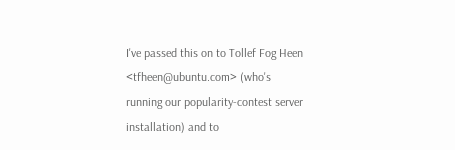I've passed this on to Tollef Fog Heen <tfheen@ubuntu.com> (who's
running our popularity-contest server installation) and to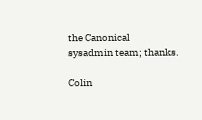the Canonical
sysadmin team; thanks.

Colin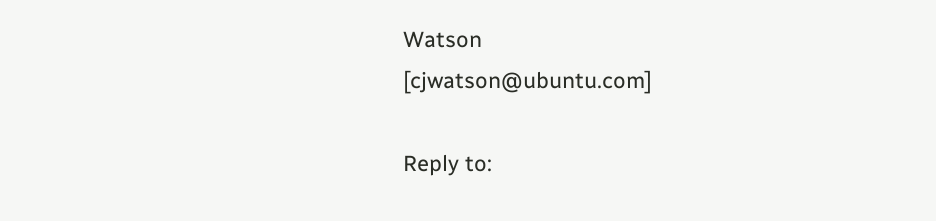Watson                                       [cjwatson@ubuntu.com]

Reply to: